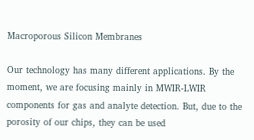Macroporous Silicon Membranes

Our technology has many different applications. By the moment, we are focusing mainly in MWIR-LWIR components for gas and analyte detection. But, due to the porosity of our chips, they can be used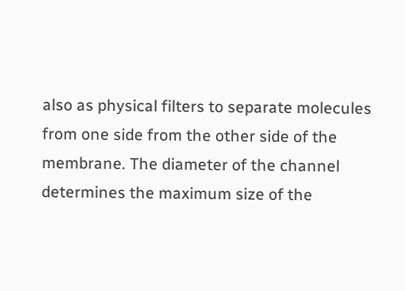also as physical filters to separate molecules from one side from the other side of the membrane. The diameter of the channel determines the maximum size of the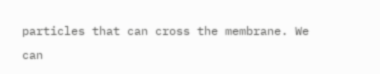particles that can cross the membrane. We can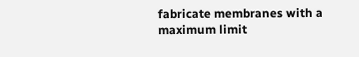fabricate membranes with a maximum limit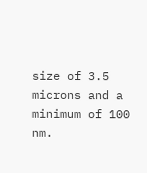size of 3.5 microns and a minimum of 100 nm.